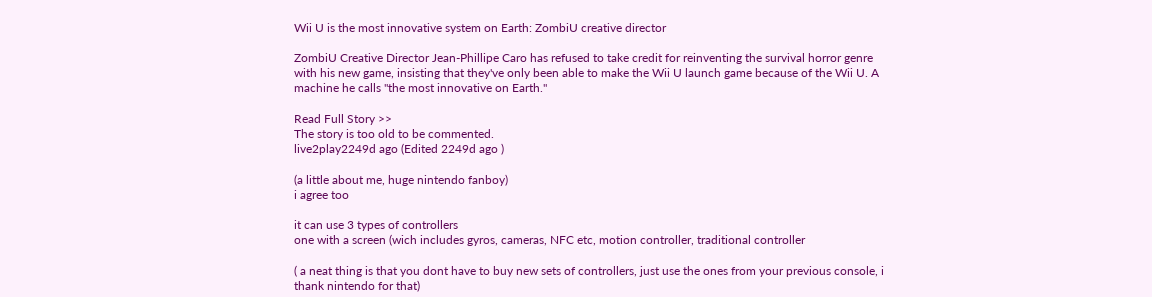Wii U is the most innovative system on Earth: ZombiU creative director

ZombiU Creative Director Jean-Phillipe Caro has refused to take credit for reinventing the survival horror genre with his new game, insisting that they've only been able to make the Wii U launch game because of the Wii U. A machine he calls "the most innovative on Earth."

Read Full Story >>
The story is too old to be commented.
live2play2249d ago (Edited 2249d ago )

(a little about me, huge nintendo fanboy)
i agree too

it can use 3 types of controllers
one with a screen (wich includes gyros, cameras, NFC etc, motion controller, traditional controller

( a neat thing is that you dont have to buy new sets of controllers, just use the ones from your previous console, i thank nintendo for that)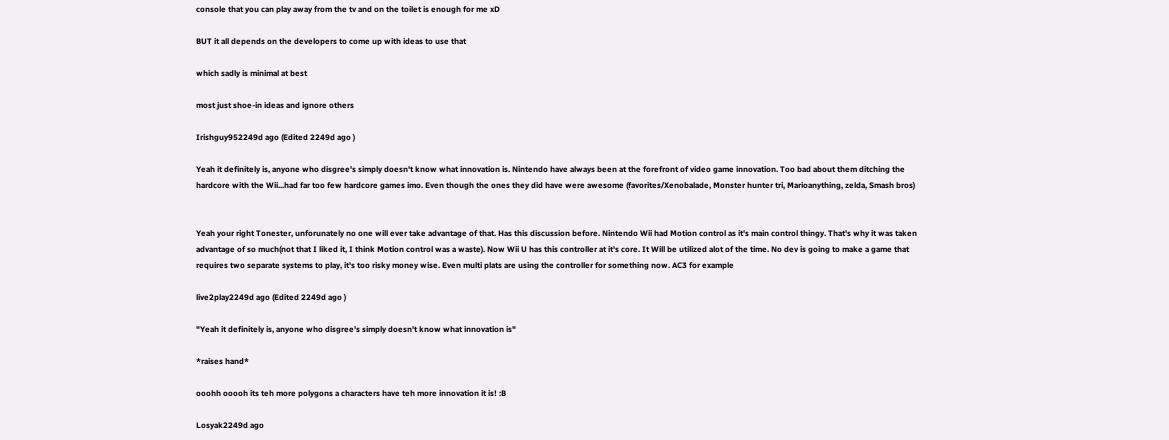console that you can play away from the tv and on the toilet is enough for me xD

BUT it all depends on the developers to come up with ideas to use that

which sadly is minimal at best

most just shoe-in ideas and ignore others

Irishguy952249d ago (Edited 2249d ago )

Yeah it definitely is, anyone who disgree's simply doesn't know what innovation is. Nintendo have always been at the forefront of video game innovation. Too bad about them ditching the hardcore with the Wii...had far too few hardcore games imo. Even though the ones they did have were awesome (favorites/Xenobalade, Monster hunter tri, Marioanything, zelda, Smash bros)


Yeah your right Tonester, unforunately no one will ever take advantage of that. Has this discussion before. Nintendo Wii had Motion control as it's main control thingy. That's why it was taken advantage of so much(not that I liked it, I think Motion control was a waste). Now Wii U has this controller at it's core. It Will be utilized alot of the time. No dev is going to make a game that requires two separate systems to play, it's too risky money wise. Even multi plats are using the controller for something now. AC3 for example

live2play2249d ago (Edited 2249d ago )

"Yeah it definitely is, anyone who disgree's simply doesn't know what innovation is"

*raises hand*

ooohh ooooh its teh more polygons a characters have teh more innovation it is! :B

Losyak2249d ago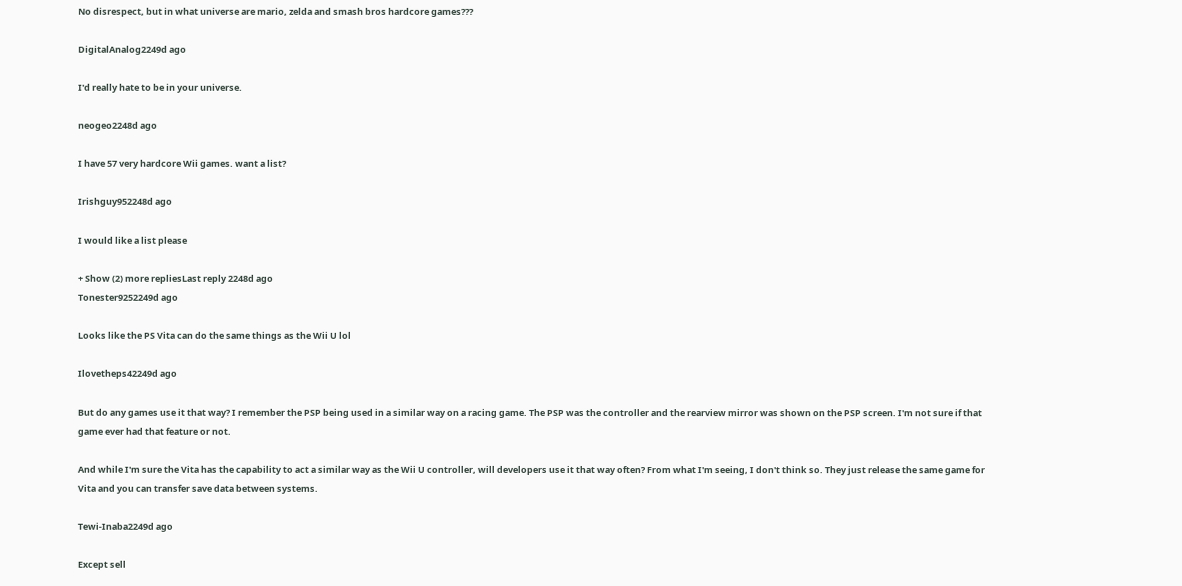No disrespect, but in what universe are mario, zelda and smash bros hardcore games???

DigitalAnalog2249d ago

I'd really hate to be in your universe.

neogeo2248d ago

I have 57 very hardcore Wii games. want a list?

Irishguy952248d ago

I would like a list please

+ Show (2) more repliesLast reply 2248d ago
Tonester9252249d ago

Looks like the PS Vita can do the same things as the Wii U lol

Ilovetheps42249d ago

But do any games use it that way? I remember the PSP being used in a similar way on a racing game. The PSP was the controller and the rearview mirror was shown on the PSP screen. I'm not sure if that game ever had that feature or not.

And while I'm sure the Vita has the capability to act a similar way as the Wii U controller, will developers use it that way often? From what I'm seeing, I don't think so. They just release the same game for Vita and you can transfer save data between systems.

Tewi-Inaba2249d ago

Except sell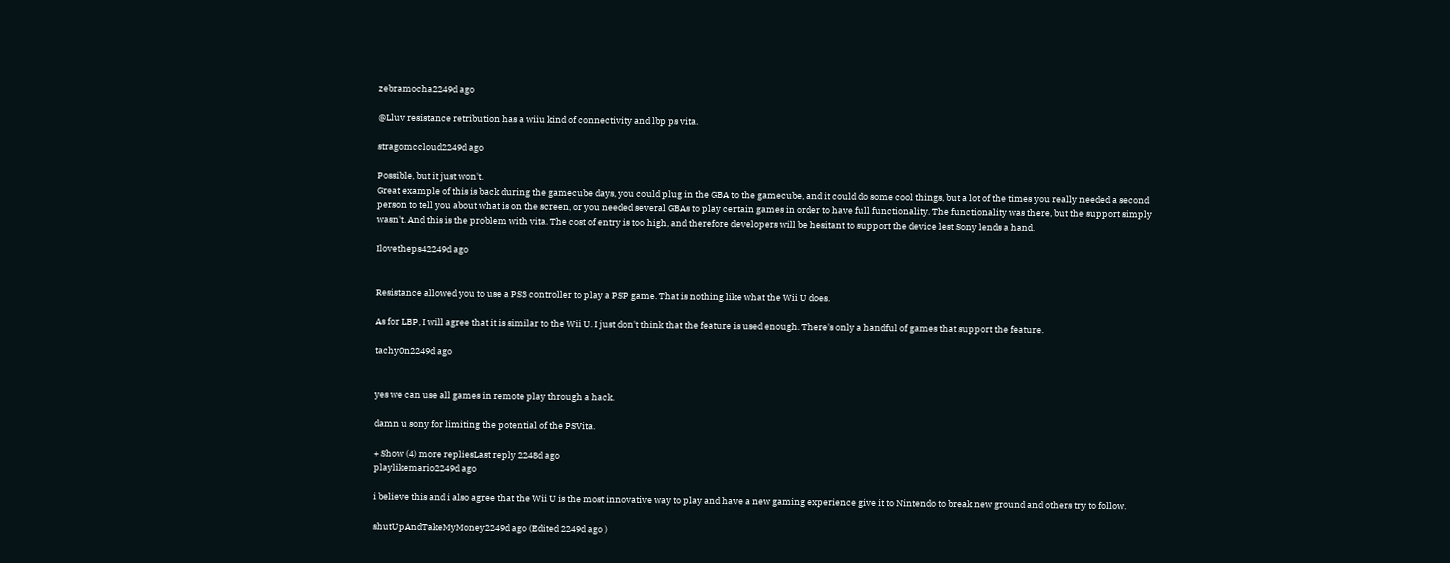zebramocha2249d ago

@Lluv resistance retribution has a wiiu kind of connectivity and lbp ps vita.

stragomccloud2249d ago

Possible, but it just won't.
Great example of this is back during the gamecube days, you could plug in the GBA to the gamecube, and it could do some cool things, but a lot of the times you really needed a second person to tell you about what is on the screen, or you needed several GBAs to play certain games in order to have full functionality. The functionality was there, but the support simply wasn't. And this is the problem with vita. The cost of entry is too high, and therefore developers will be hesitant to support the device lest Sony lends a hand.

Ilovetheps42249d ago


Resistance allowed you to use a PS3 controller to play a PSP game. That is nothing like what the Wii U does.

As for LBP, I will agree that it is similar to the Wii U. I just don't think that the feature is used enough. There's only a handful of games that support the feature.

tachy0n2249d ago


yes we can use all games in remote play through a hack.

damn u sony for limiting the potential of the PSVita.

+ Show (4) more repliesLast reply 2248d ago
playlikemario2249d ago

i believe this and i also agree that the Wii U is the most innovative way to play and have a new gaming experience give it to Nintendo to break new ground and others try to follow.

shutUpAndTakeMyMoney2249d ago (Edited 2249d ago )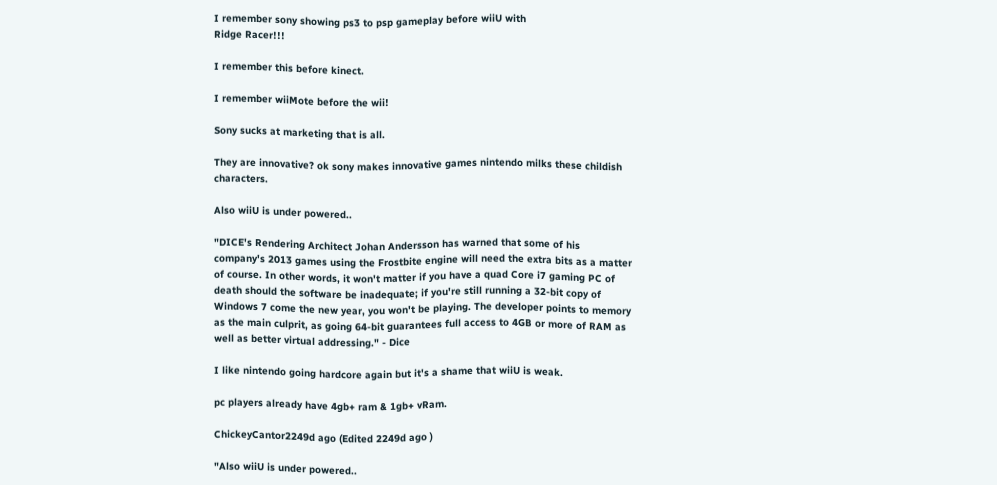I remember sony showing ps3 to psp gameplay before wiiU with
Ridge Racer!!!

I remember this before kinect.

I remember wiiMote before the wii!

Sony sucks at marketing that is all.

They are innovative? ok sony makes innovative games nintendo milks these childish characters.

Also wiiU is under powered..

"DICE's Rendering Architect Johan Andersson has warned that some of his company's 2013 games using the Frostbite engine will need the extra bits as a matter of course. In other words, it won't matter if you have a quad Core i7 gaming PC of death should the software be inadequate; if you're still running a 32-bit copy of Windows 7 come the new year, you won't be playing. The developer points to memory as the main culprit, as going 64-bit guarantees full access to 4GB or more of RAM as well as better virtual addressing." - Dice

I like nintendo going hardcore again but it's a shame that wiiU is weak.

pc players already have 4gb+ ram & 1gb+ vRam.

ChickeyCantor2249d ago (Edited 2249d ago )

"Also wiiU is under powered..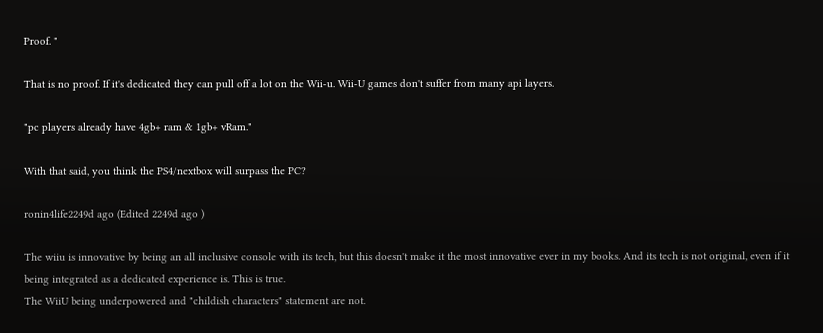Proof. "

That is no proof. If it's dedicated they can pull off a lot on the Wii-u. Wii-U games don't suffer from many api layers.

"pc players already have 4gb+ ram & 1gb+ vRam."

With that said, you think the PS4/nextbox will surpass the PC?

ronin4life2249d ago (Edited 2249d ago )

The wiiu is innovative by being an all inclusive console with its tech, but this doesn't make it the most innovative ever in my books. And its tech is not original, even if it being integrated as a dedicated experience is. This is true.
The WiiU being underpowered and "childish characters" statement are not.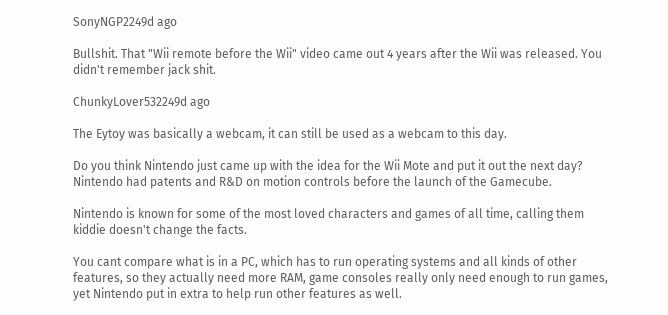SonyNGP2249d ago

Bullshit. That "Wii remote before the Wii" video came out 4 years after the Wii was released. You didn't remember jack shit.

ChunkyLover532249d ago

The Eytoy was basically a webcam, it can still be used as a webcam to this day.

Do you think Nintendo just came up with the idea for the Wii Mote and put it out the next day? Nintendo had patents and R&D on motion controls before the launch of the Gamecube.

Nintendo is known for some of the most loved characters and games of all time, calling them kiddie doesn't change the facts.

You cant compare what is in a PC, which has to run operating systems and all kinds of other features, so they actually need more RAM, game consoles really only need enough to run games, yet Nintendo put in extra to help run other features as well.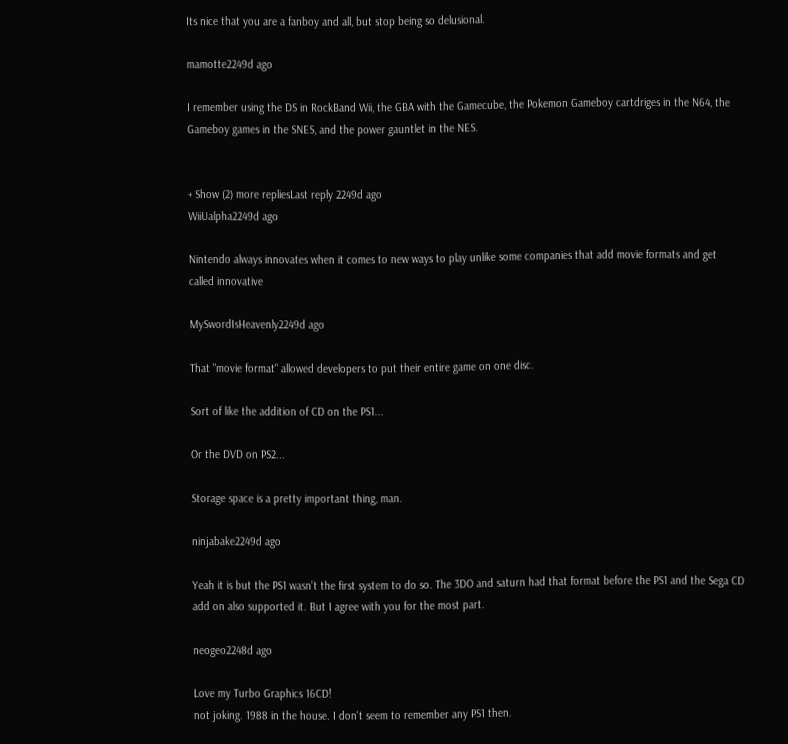Its nice that you are a fanboy and all, but stop being so delusional.

mamotte2249d ago

I remember using the DS in RockBand Wii, the GBA with the Gamecube, the Pokemon Gameboy cartdriges in the N64, the Gameboy games in the SNES, and the power gauntlet in the NES.


+ Show (2) more repliesLast reply 2249d ago
WiiUalpha2249d ago

Nintendo always innovates when it comes to new ways to play unlike some companies that add movie formats and get called innovative

MySwordIsHeavenly2249d ago

That "movie format" allowed developers to put their entire game on one disc.

Sort of like the addition of CD on the PS1...

Or the DVD on PS2...

Storage space is a pretty important thing, man.

ninjabake2249d ago

Yeah it is but the PS1 wasn't the first system to do so. The 3DO and saturn had that format before the PS1 and the Sega CD add on also supported it. But I agree with you for the most part.

neogeo2248d ago

Love my Turbo Graphics 16CD!
not joking. 1988 in the house. I don't seem to remember any PS1 then.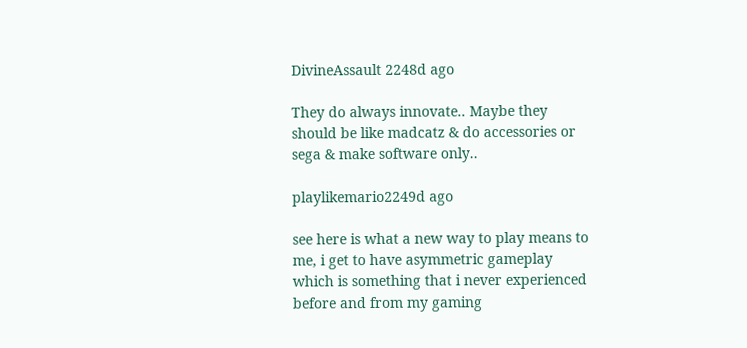DivineAssault 2248d ago

They do always innovate.. Maybe they should be like madcatz & do accessories or sega & make software only..

playlikemario2249d ago

see here is what a new way to play means to me, i get to have asymmetric gameplay which is something that i never experienced before and from my gaming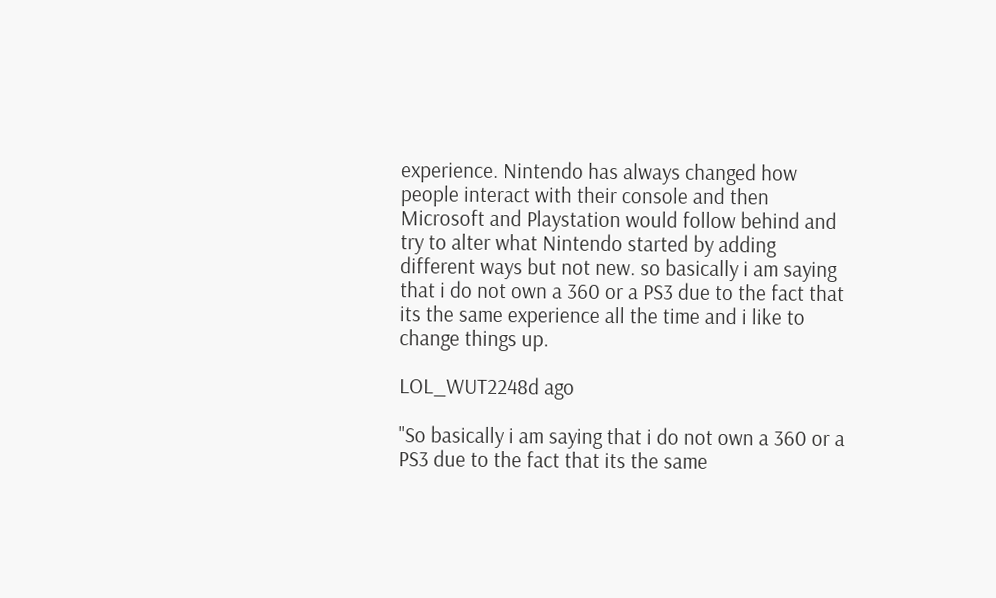experience. Nintendo has always changed how people interact with their console and then Microsoft and Playstation would follow behind and try to alter what Nintendo started by adding different ways but not new. so basically i am saying that i do not own a 360 or a PS3 due to the fact that its the same experience all the time and i like to change things up.

LOL_WUT2248d ago

"So basically i am saying that i do not own a 360 or a PS3 due to the fact that its the same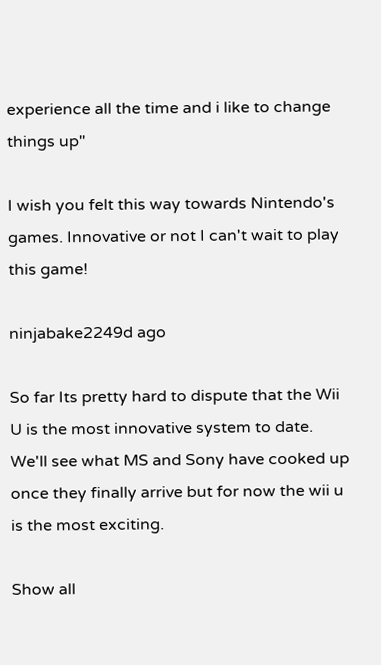experience all the time and i like to change things up"

I wish you felt this way towards Nintendo's games. Innovative or not I can't wait to play this game!

ninjabake2249d ago

So far Its pretty hard to dispute that the Wii U is the most innovative system to date. We'll see what MS and Sony have cooked up once they finally arrive but for now the wii u is the most exciting.

Show all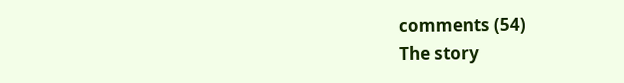comments (54)
The story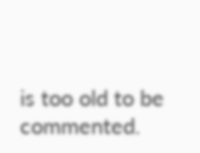is too old to be commented.